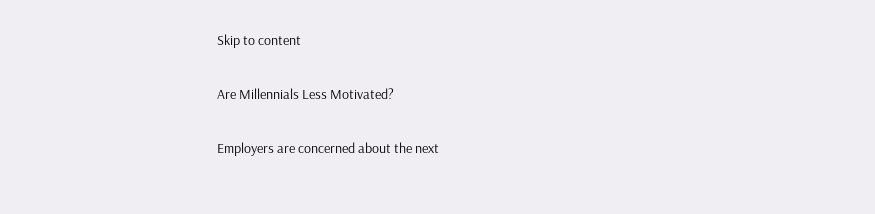Skip to content

Are Millennials Less Motivated?

Employers are concerned about the next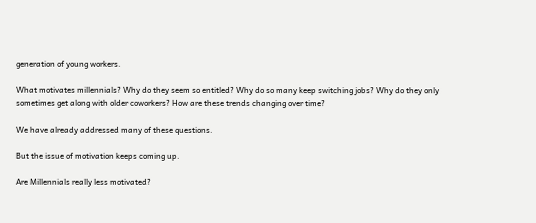generation of young workers.

What motivates millennials? Why do they seem so entitled? Why do so many keep switching jobs? Why do they only sometimes get along with older coworkers? How are these trends changing over time?

We have already addressed many of these questions.

But the issue of motivation keeps coming up.

Are Millennials really less motivated?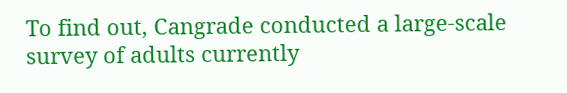To find out, Cangrade conducted a large-scale survey of adults currently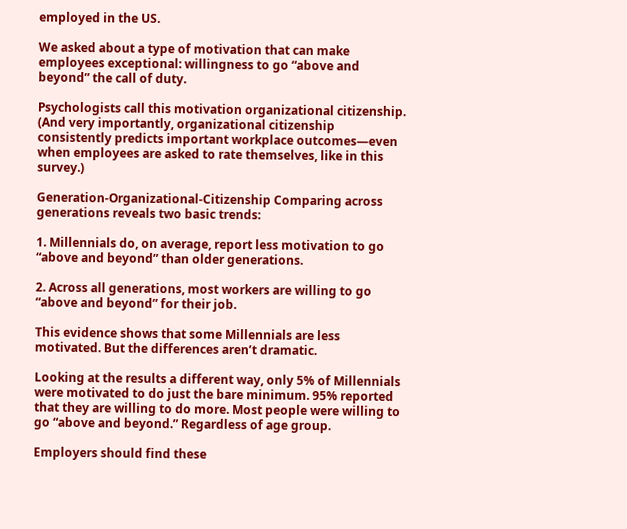employed in the US.

We asked about a type of motivation that can make employees exceptional: willingness to go “above and beyond” the call of duty.

Psychologists call this motivation organizational citizenship. (And very importantly, organizational citizenship consistently predicts important workplace outcomes—even when employees are asked to rate themselves, like in this survey.)

Generation-Organizational-Citizenship Comparing across generations reveals two basic trends:

1. Millennials do, on average, report less motivation to go “above and beyond” than older generations.

2. Across all generations, most workers are willing to go “above and beyond” for their job.

This evidence shows that some Millennials are less motivated. But the differences aren’t dramatic.

Looking at the results a different way, only 5% of Millennials were motivated to do just the bare minimum. 95% reported that they are willing to do more. Most people were willing to go “above and beyond.” Regardless of age group.

Employers should find these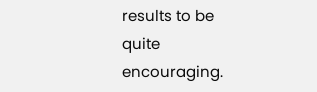results to be quite encouraging.